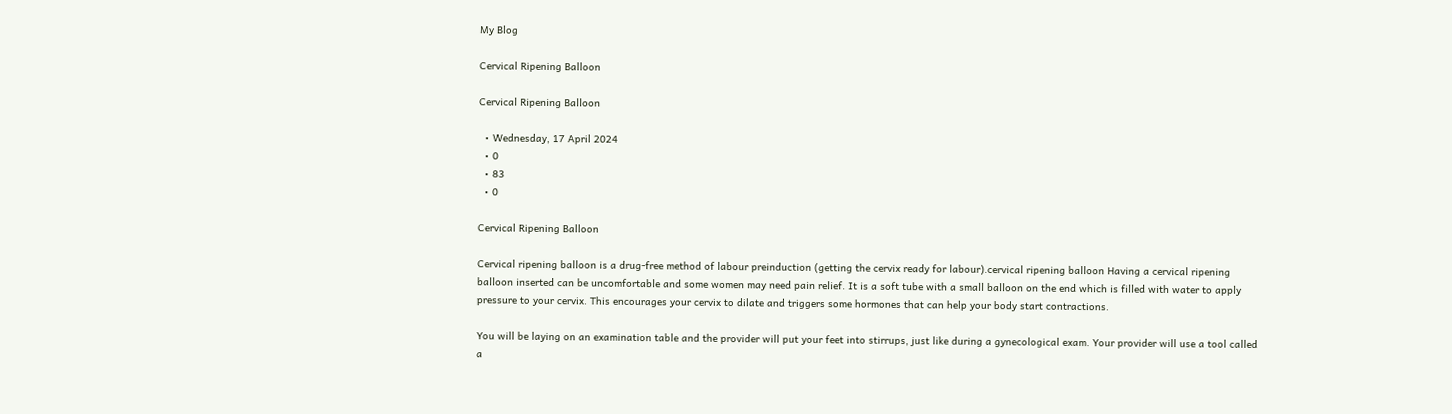My Blog

Cervical Ripening Balloon

Cervical Ripening Balloon

  • Wednesday, 17 April 2024
  • 0
  • 83
  • 0

Cervical Ripening Balloon

Cervical ripening balloon is a drug-free method of labour preinduction (getting the cervix ready for labour).cervical ripening balloon Having a cervical ripening balloon inserted can be uncomfortable and some women may need pain relief. It is a soft tube with a small balloon on the end which is filled with water to apply pressure to your cervix. This encourages your cervix to dilate and triggers some hormones that can help your body start contractions.

You will be laying on an examination table and the provider will put your feet into stirrups, just like during a gynecological exam. Your provider will use a tool called a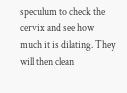speculum to check the cervix and see how much it is dilating. They will then clean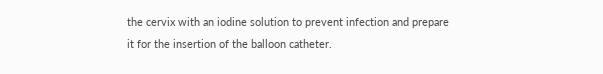the cervix with an iodine solution to prevent infection and prepare it for the insertion of the balloon catheter.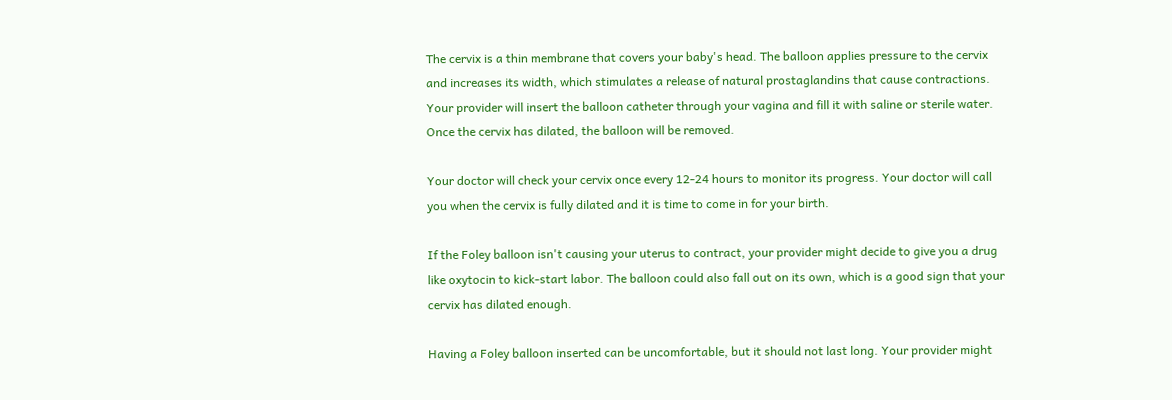The cervix is a thin membrane that covers your baby's head. The balloon applies pressure to the cervix and increases its width, which stimulates a release of natural prostaglandins that cause contractions. Your provider will insert the balloon catheter through your vagina and fill it with saline or sterile water. Once the cervix has dilated, the balloon will be removed.

Your doctor will check your cervix once every 12-24 hours to monitor its progress. Your doctor will call you when the cervix is fully dilated and it is time to come in for your birth.

If the Foley balloon isn't causing your uterus to contract, your provider might decide to give you a drug like oxytocin to kick-start labor. The balloon could also fall out on its own, which is a good sign that your cervix has dilated enough.

Having a Foley balloon inserted can be uncomfortable, but it should not last long. Your provider might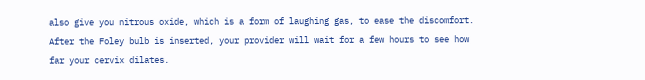also give you nitrous oxide, which is a form of laughing gas, to ease the discomfort. After the Foley bulb is inserted, your provider will wait for a few hours to see how far your cervix dilates.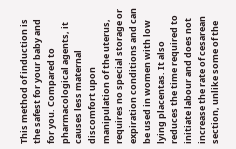This method of induction is the safest for your baby and for you. Compared to pharmacological agents, it causes less maternal discomfort upon manipulation of the uterus, requires no special storage or expiration conditions and can be used in women with low lying placentas. It also reduces the time required to initiate labour and does not increase the rate of cesarean section, unlike some of the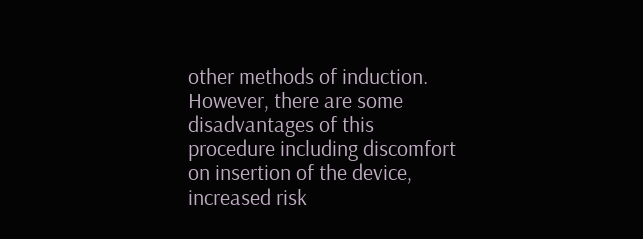other methods of induction. However, there are some disadvantages of this procedure including discomfort on insertion of the device, increased risk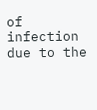of infection due to the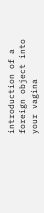introduction of a foreign object into your vagina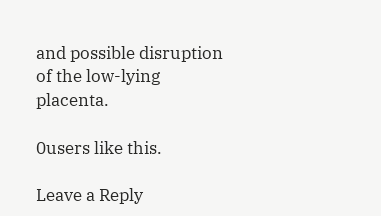and possible disruption of the low-lying placenta.

0users like this.

Leave a Reply